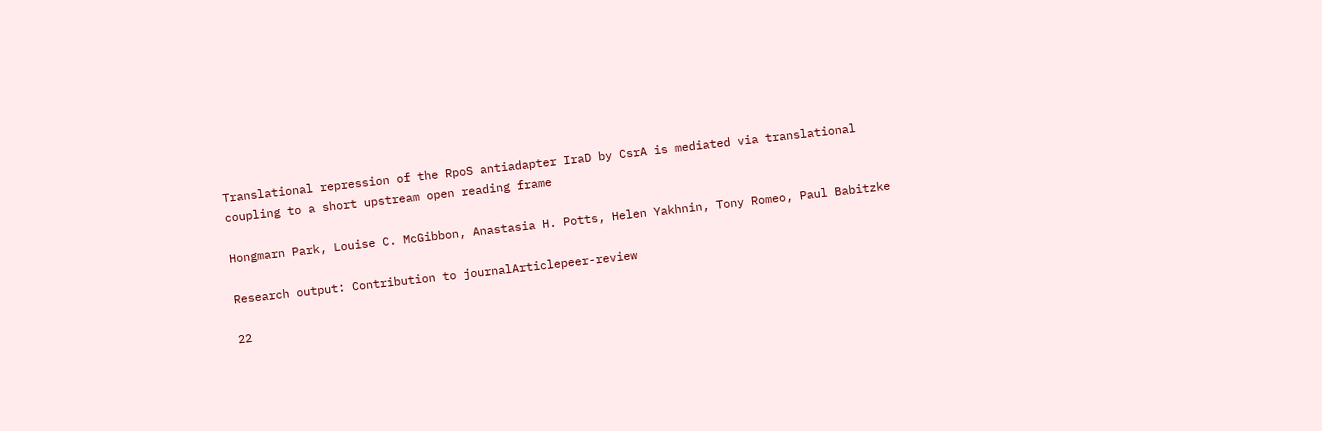Translational repression of the RpoS antiadapter IraD by CsrA is mediated via translational coupling to a short upstream open reading frame

Hongmarn Park, Louise C. McGibbon, Anastasia H. Potts, Helen Yakhnin, Tony Romeo, Paul Babitzke

Research output: Contribution to journalArticlepeer-review

22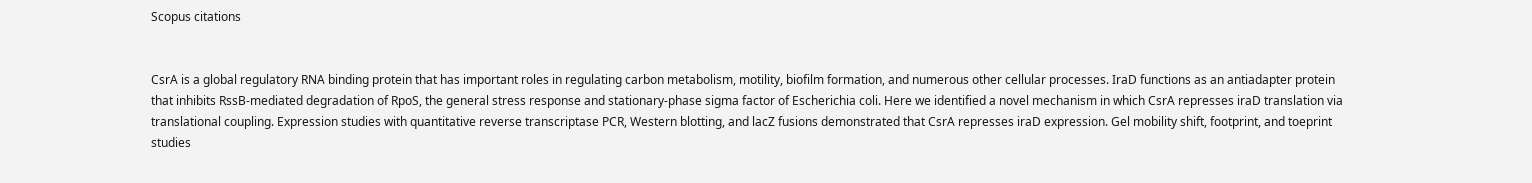Scopus citations


CsrA is a global regulatory RNA binding protein that has important roles in regulating carbon metabolism, motility, biofilm formation, and numerous other cellular processes. IraD functions as an antiadapter protein that inhibits RssB-mediated degradation of RpoS, the general stress response and stationary-phase sigma factor of Escherichia coli. Here we identified a novel mechanism in which CsrA represses iraD translation via translational coupling. Expression studies with quantitative reverse transcriptase PCR, Western blotting, and lacZ fusions demonstrated that CsrA represses iraD expression. Gel mobility shift, footprint, and toeprint studies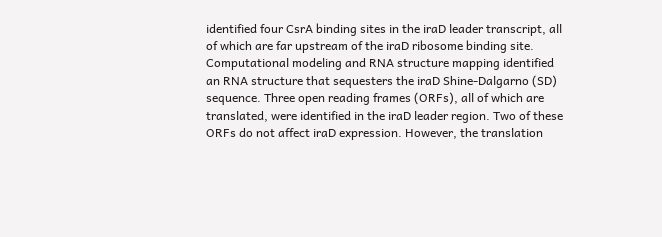identified four CsrA binding sites in the iraD leader transcript, all of which are far upstream of the iraD ribosome binding site. Computational modeling and RNA structure mapping identified an RNA structure that sequesters the iraD Shine-Dalgarno (SD) sequence. Three open reading frames (ORFs), all of which are translated, were identified in the iraD leader region. Two of these ORFs do not affect iraD expression. However, the translation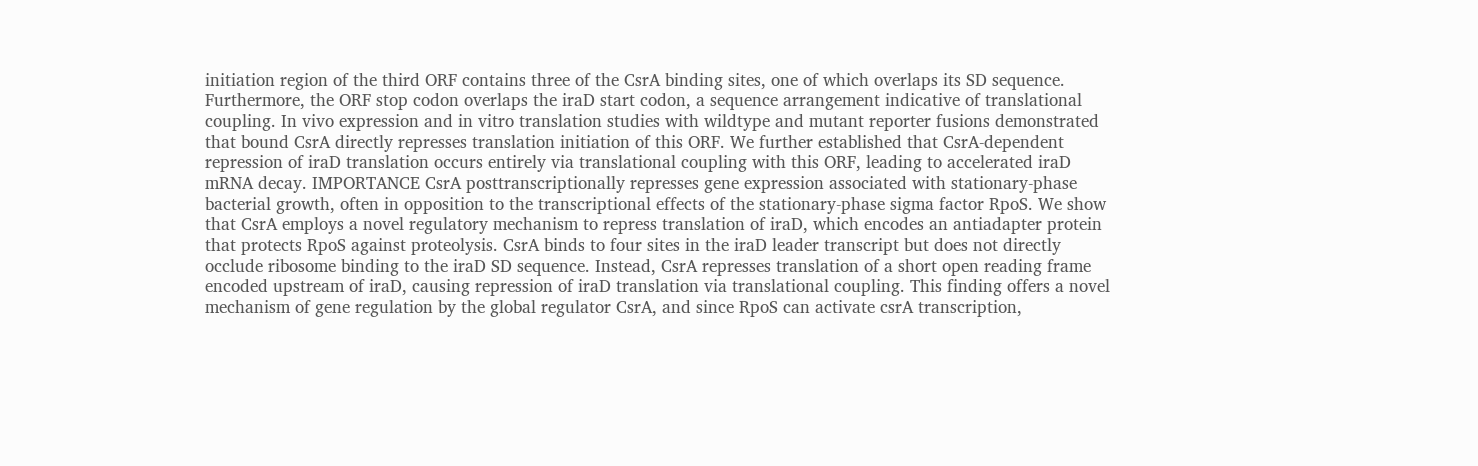initiation region of the third ORF contains three of the CsrA binding sites, one of which overlaps its SD sequence. Furthermore, the ORF stop codon overlaps the iraD start codon, a sequence arrangement indicative of translational coupling. In vivo expression and in vitro translation studies with wildtype and mutant reporter fusions demonstrated that bound CsrA directly represses translation initiation of this ORF. We further established that CsrA-dependent repression of iraD translation occurs entirely via translational coupling with this ORF, leading to accelerated iraD mRNA decay. IMPORTANCE CsrA posttranscriptionally represses gene expression associated with stationary-phase bacterial growth, often in opposition to the transcriptional effects of the stationary-phase sigma factor RpoS. We show that CsrA employs a novel regulatory mechanism to repress translation of iraD, which encodes an antiadapter protein that protects RpoS against proteolysis. CsrA binds to four sites in the iraD leader transcript but does not directly occlude ribosome binding to the iraD SD sequence. Instead, CsrA represses translation of a short open reading frame encoded upstream of iraD, causing repression of iraD translation via translational coupling. This finding offers a novel mechanism of gene regulation by the global regulator CsrA, and since RpoS can activate csrA transcription,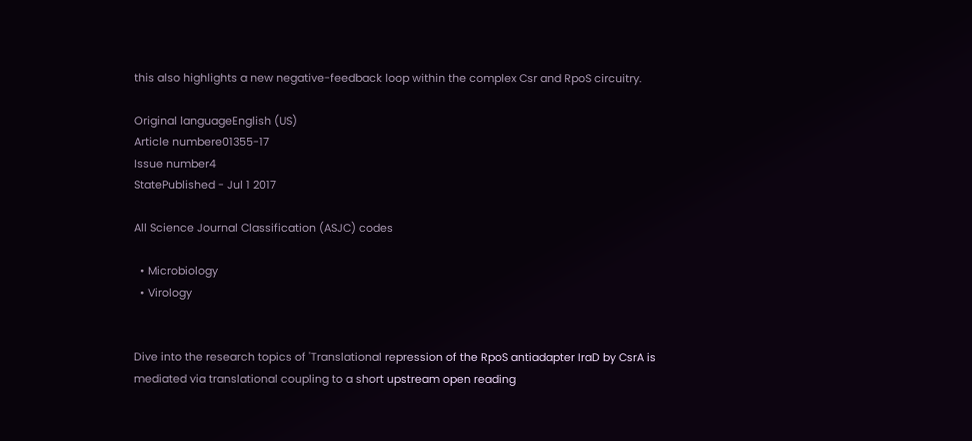this also highlights a new negative-feedback loop within the complex Csr and RpoS circuitry.

Original languageEnglish (US)
Article numbere01355-17
Issue number4
StatePublished - Jul 1 2017

All Science Journal Classification (ASJC) codes

  • Microbiology
  • Virology


Dive into the research topics of 'Translational repression of the RpoS antiadapter IraD by CsrA is mediated via translational coupling to a short upstream open reading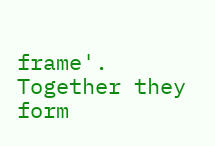frame'. Together they form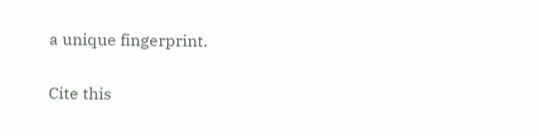a unique fingerprint.

Cite this